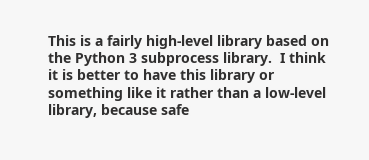This is a fairly high-level library based on the Python 3 subprocess library.  I think it is better to have this library or something like it rather than a low-level library, because safe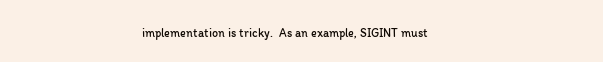implementation is tricky.  As an example, SIGINT must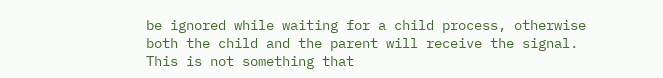be ignored while waiting for a child process, otherwise both the child and the parent will receive the signal.  This is not something that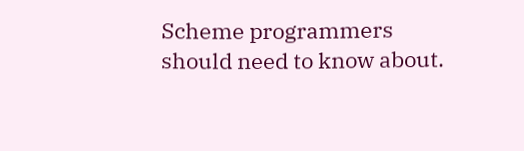Scheme programmers should need to know about.